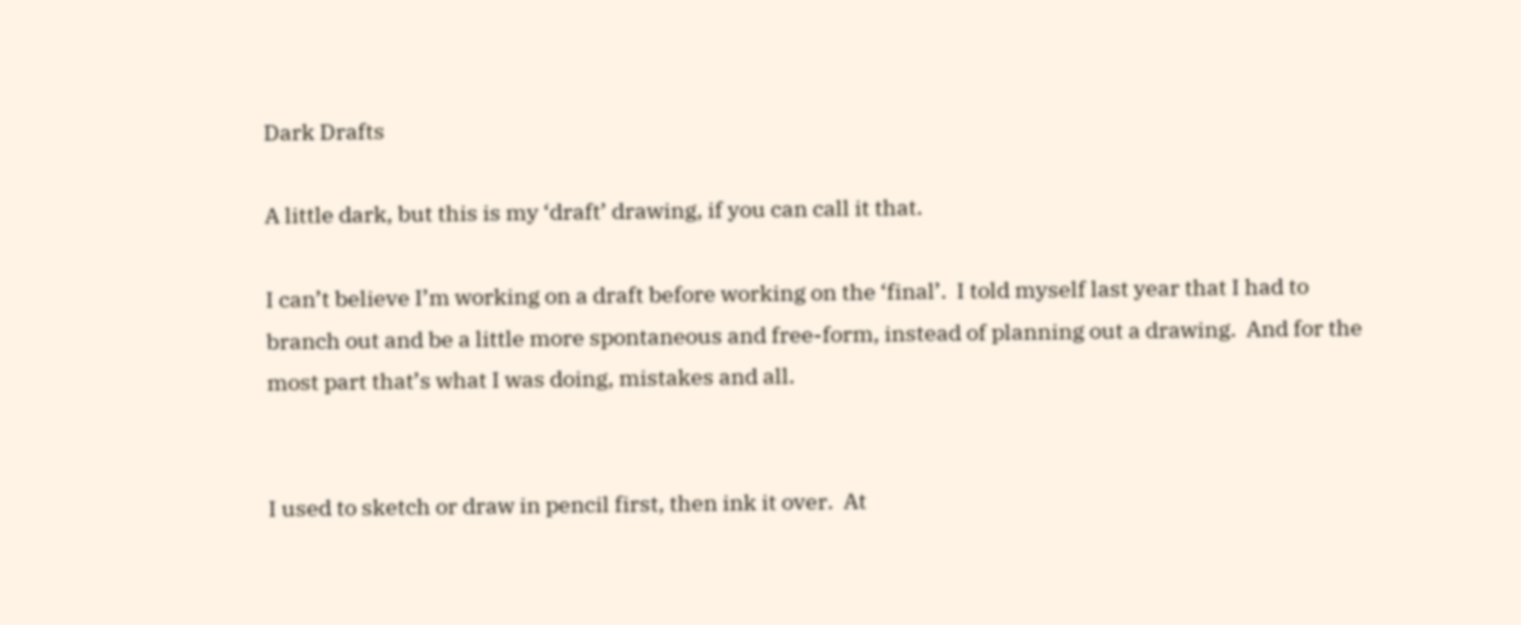Dark Drafts

A little dark, but this is my ‘draft’ drawing, if you can call it that.

I can’t believe I’m working on a draft before working on the ‘final’.  I told myself last year that I had to branch out and be a little more spontaneous and free-form, instead of planning out a drawing.  And for the most part that’s what I was doing, mistakes and all.


I used to sketch or draw in pencil first, then ink it over.  At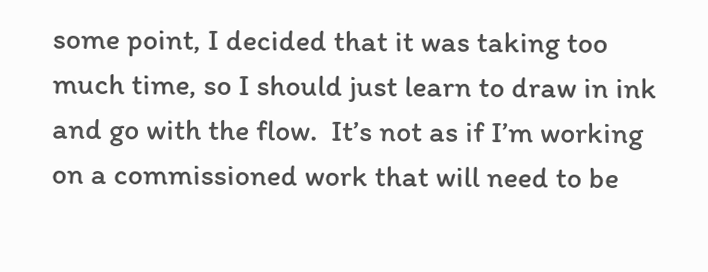some point, I decided that it was taking too much time, so I should just learn to draw in ink and go with the flow.  It’s not as if I’m working on a commissioned work that will need to be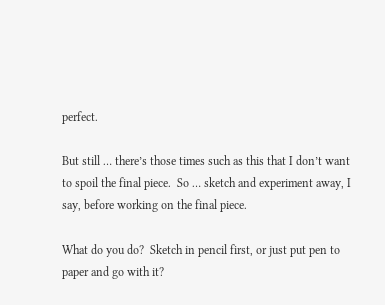perfect.

But still … there’s those times such as this that I don’t want to spoil the final piece.  So … sketch and experiment away, I say, before working on the final piece.

What do you do?  Sketch in pencil first, or just put pen to paper and go with it?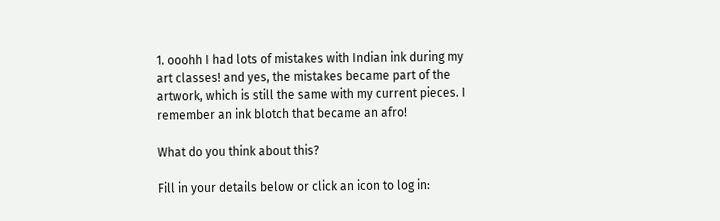1. ooohh I had lots of mistakes with Indian ink during my art classes! and yes, the mistakes became part of the artwork, which is still the same with my current pieces. I remember an ink blotch that became an afro!

What do you think about this?

Fill in your details below or click an icon to log in: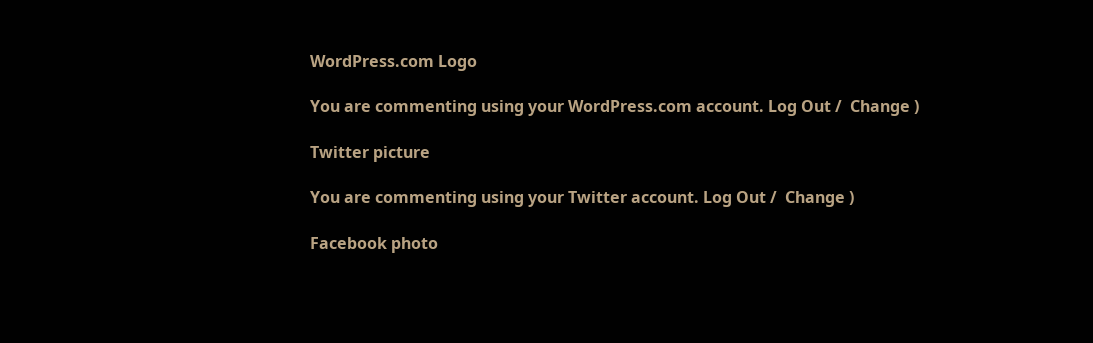WordPress.com Logo

You are commenting using your WordPress.com account. Log Out /  Change )

Twitter picture

You are commenting using your Twitter account. Log Out /  Change )

Facebook photo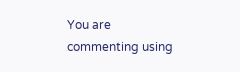You are commenting using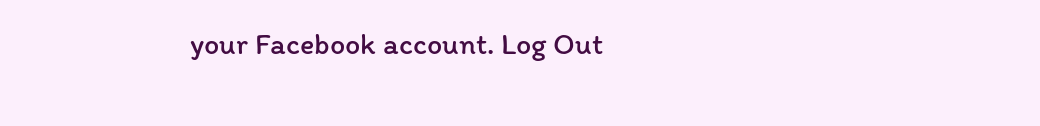your Facebook account. Log Out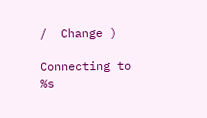/  Change )

Connecting to %s